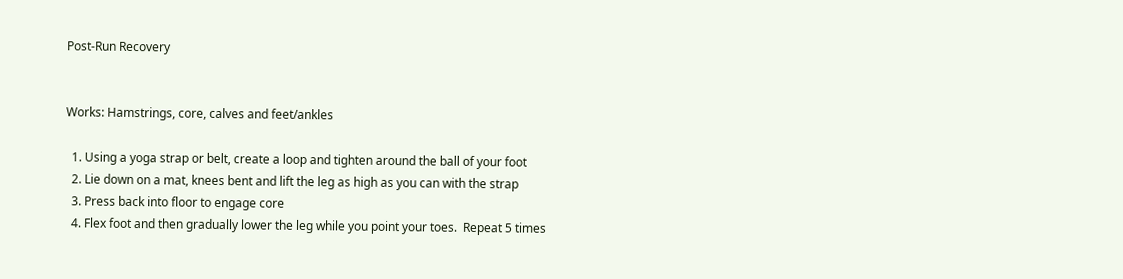Post-Run Recovery


Works: Hamstrings, core, calves and feet/ankles

  1. Using a yoga strap or belt, create a loop and tighten around the ball of your foot
  2. Lie down on a mat, knees bent and lift the leg as high as you can with the strap
  3. Press back into floor to engage core
  4. Flex foot and then gradually lower the leg while you point your toes.  Repeat 5 times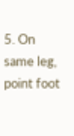5. On same leg, point foot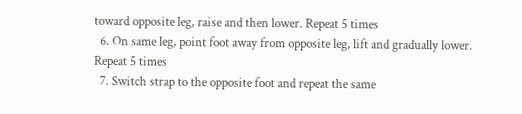toward opposite leg, raise and then lower. Repeat 5 times
  6. On same leg, point foot away from opposite leg, lift and gradually lower. Repeat 5 times
  7. Switch strap to the opposite foot and repeat the same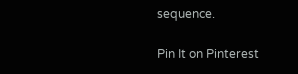sequence.

Pin It on Pinterest